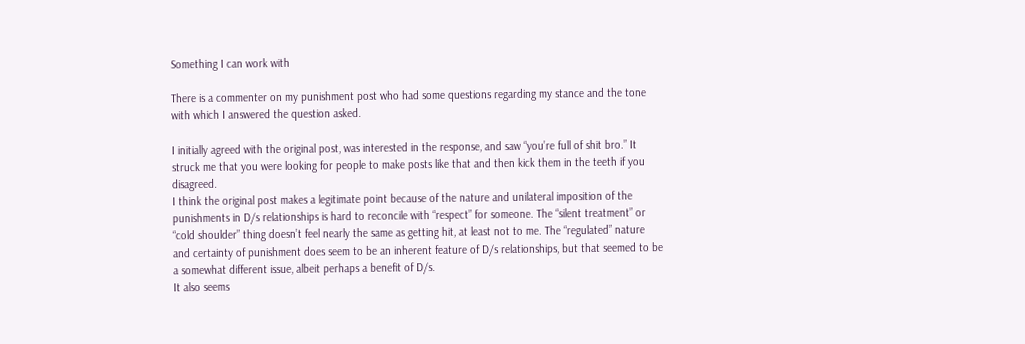Something I can work with

There is a commenter on my punishment post who had some questions regarding my stance and the tone with which I answered the question asked.

I initially agreed with the original post, was interested in the response, and saw “you’re full of shit bro.” It struck me that you were looking for people to make posts like that and then kick them in the teeth if you disagreed.
I think the original post makes a legitimate point because of the nature and unilateral imposition of the punishments in D/s relationships is hard to reconcile with “respect” for someone. The “silent treatment” or “cold shoulder” thing doesn’t feel nearly the same as getting hit, at least not to me. The “regulated” nature and certainty of punishment does seem to be an inherent feature of D/s relationships, but that seemed to be a somewhat different issue, albeit perhaps a benefit of D/s.
It also seems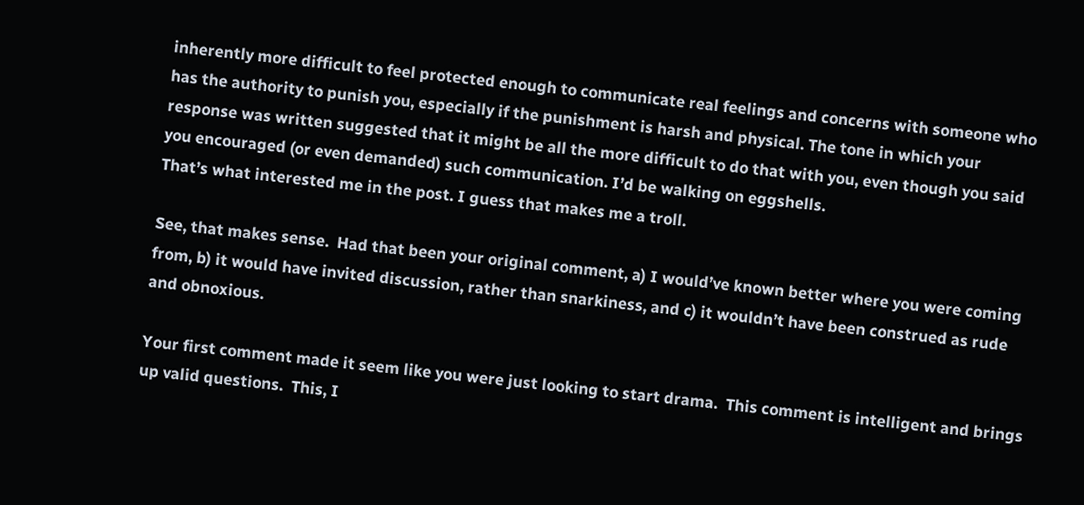inherently more difficult to feel protected enough to communicate real feelings and concerns with someone who has the authority to punish you, especially if the punishment is harsh and physical. The tone in which your response was written suggested that it might be all the more difficult to do that with you, even though you said you encouraged (or even demanded) such communication. I’d be walking on eggshells.
That’s what interested me in the post. I guess that makes me a troll.

See, that makes sense.  Had that been your original comment, a) I would’ve known better where you were coming from, b) it would have invited discussion, rather than snarkiness, and c) it wouldn’t have been construed as rude and obnoxious.

Your first comment made it seem like you were just looking to start drama.  This comment is intelligent and brings up valid questions.  This, I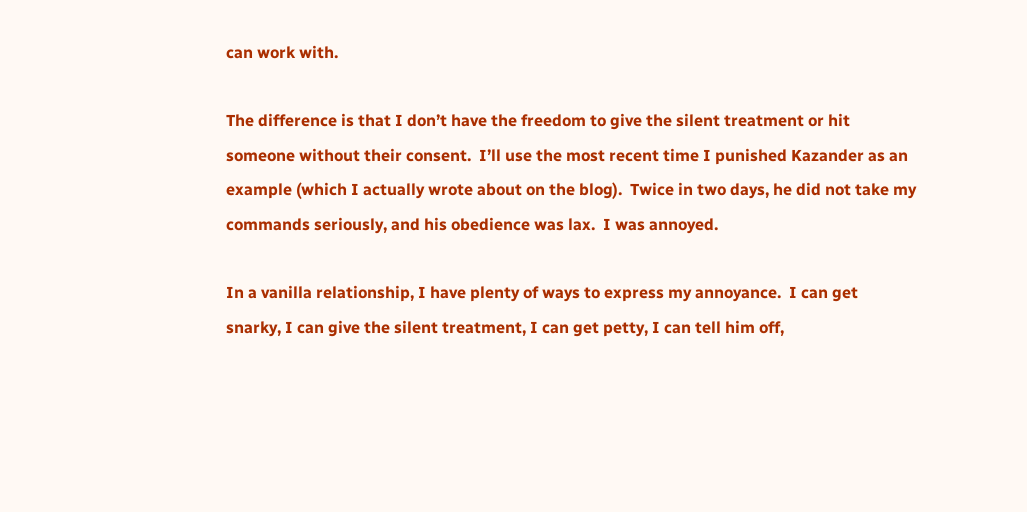can work with.

The difference is that I don’t have the freedom to give the silent treatment or hit someone without their consent.  I’ll use the most recent time I punished Kazander as an example (which I actually wrote about on the blog).  Twice in two days, he did not take my commands seriously, and his obedience was lax.  I was annoyed.

In a vanilla relationship, I have plenty of ways to express my annoyance.  I can get snarky, I can give the silent treatment, I can get petty, I can tell him off,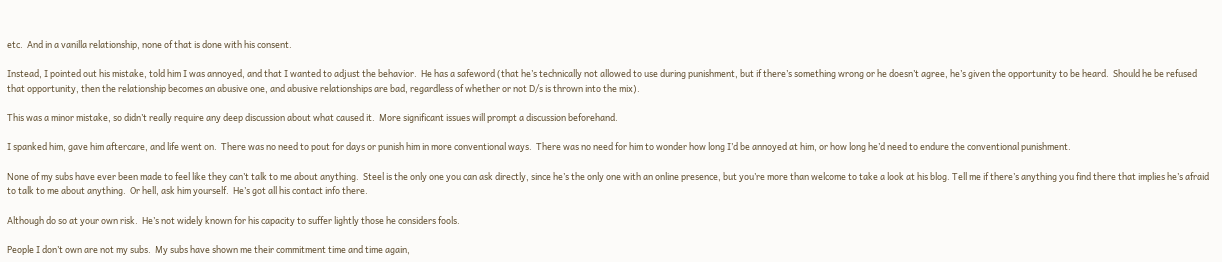etc.  And in a vanilla relationship, none of that is done with his consent.

Instead, I pointed out his mistake, told him I was annoyed, and that I wanted to adjust the behavior.  He has a safeword (that he’s technically not allowed to use during punishment, but if there’s something wrong or he doesn’t agree, he’s given the opportunity to be heard.  Should he be refused that opportunity, then the relationship becomes an abusive one, and abusive relationships are bad, regardless of whether or not D/s is thrown into the mix).

This was a minor mistake, so didn’t really require any deep discussion about what caused it.  More significant issues will prompt a discussion beforehand.

I spanked him, gave him aftercare, and life went on.  There was no need to pout for days or punish him in more conventional ways.  There was no need for him to wonder how long I’d be annoyed at him, or how long he’d need to endure the conventional punishment.

None of my subs have ever been made to feel like they can’t talk to me about anything.  Steel is the only one you can ask directly, since he’s the only one with an online presence, but you’re more than welcome to take a look at his blog. Tell me if there’s anything you find there that implies he’s afraid to talk to me about anything.  Or hell, ask him yourself.  He’s got all his contact info there.

Although do so at your own risk.  He’s not widely known for his capacity to suffer lightly those he considers fools.

People I don’t own are not my subs.  My subs have shown me their commitment time and time again,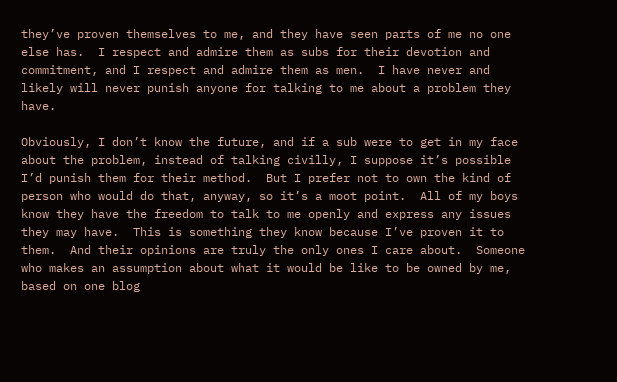they’ve proven themselves to me, and they have seen parts of me no one else has.  I respect and admire them as subs for their devotion and commitment, and I respect and admire them as men.  I have never and likely will never punish anyone for talking to me about a problem they have.

Obviously, I don’t know the future, and if a sub were to get in my face about the problem, instead of talking civilly, I suppose it’s possible I’d punish them for their method.  But I prefer not to own the kind of person who would do that, anyway, so it’s a moot point.  All of my boys know they have the freedom to talk to me openly and express any issues they may have.  This is something they know because I’ve proven it to them.  And their opinions are truly the only ones I care about.  Someone who makes an assumption about what it would be like to be owned by me, based on one blog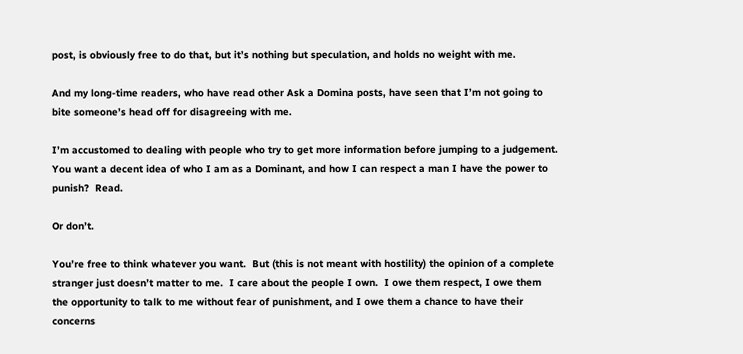post, is obviously free to do that, but it’s nothing but speculation, and holds no weight with me.

And my long-time readers, who have read other Ask a Domina posts, have seen that I’m not going to bite someone’s head off for disagreeing with me.

I’m accustomed to dealing with people who try to get more information before jumping to a judgement.  You want a decent idea of who I am as a Dominant, and how I can respect a man I have the power to punish?  Read.

Or don’t.

You’re free to think whatever you want.  But (this is not meant with hostility) the opinion of a complete stranger just doesn’t matter to me.  I care about the people I own.  I owe them respect, I owe them the opportunity to talk to me without fear of punishment, and I owe them a chance to have their concerns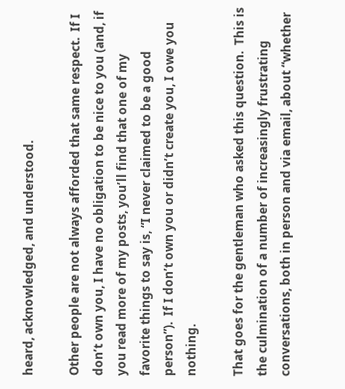heard, acknowledged, and understood.

Other people are not always afforded that same respect.  If I don’t own you, I have no obligation to be nice to you (and, if you read more of my posts, you’ll find that one of my favorite things to say is, “I never claimed to be a good person”).  If I don’t own you or didn’t create you, I owe you nothing.

That goes for the gentleman who asked this question.  This is the culmination of a number of increasingly frustrating conversations, both in person and via email, about “whether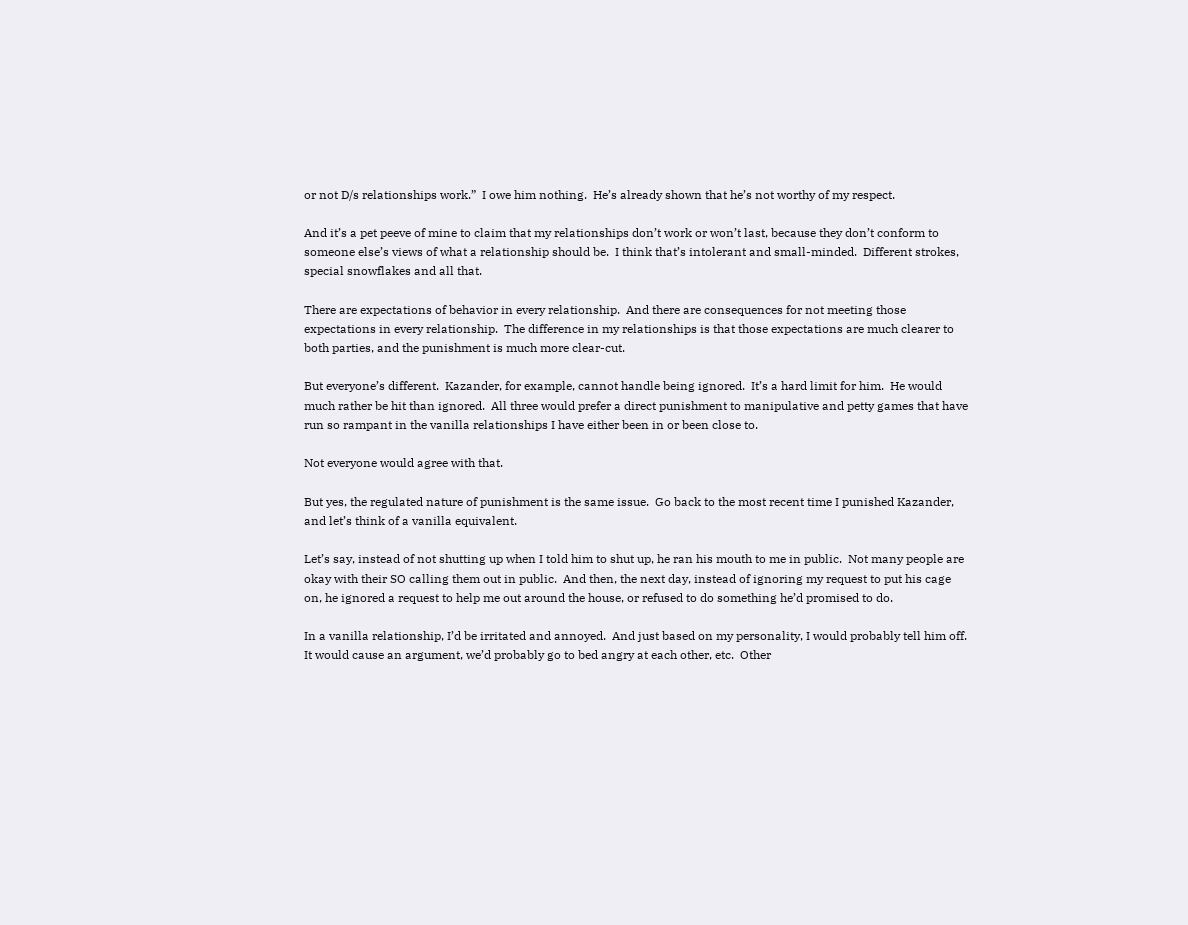or not D/s relationships work.”  I owe him nothing.  He’s already shown that he’s not worthy of my respect.

And it’s a pet peeve of mine to claim that my relationships don’t work or won’t last, because they don’t conform to someone else’s views of what a relationship should be.  I think that’s intolerant and small-minded.  Different strokes, special snowflakes and all that.

There are expectations of behavior in every relationship.  And there are consequences for not meeting those expectations in every relationship.  The difference in my relationships is that those expectations are much clearer to both parties, and the punishment is much more clear-cut.

But everyone’s different.  Kazander, for example, cannot handle being ignored.  It’s a hard limit for him.  He would much rather be hit than ignored.  All three would prefer a direct punishment to manipulative and petty games that have run so rampant in the vanilla relationships I have either been in or been close to.

Not everyone would agree with that.

But yes, the regulated nature of punishment is the same issue.  Go back to the most recent time I punished Kazander, and let’s think of a vanilla equivalent.

Let’s say, instead of not shutting up when I told him to shut up, he ran his mouth to me in public.  Not many people are okay with their SO calling them out in public.  And then, the next day, instead of ignoring my request to put his cage on, he ignored a request to help me out around the house, or refused to do something he’d promised to do.

In a vanilla relationship, I’d be irritated and annoyed.  And just based on my personality, I would probably tell him off.  It would cause an argument, we’d probably go to bed angry at each other, etc.  Other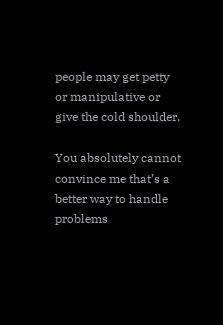people may get petty or manipulative or give the cold shoulder.

You absolutely cannot convince me that’s a better way to handle problems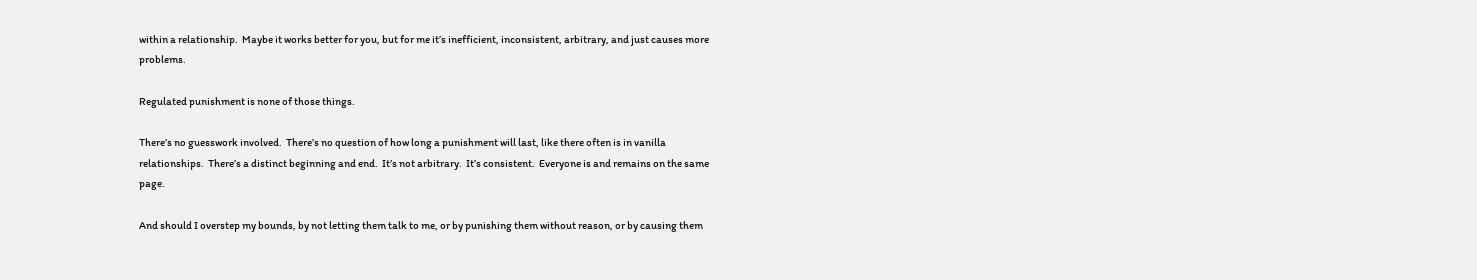within a relationship.  Maybe it works better for you, but for me it’s inefficient, inconsistent, arbitrary, and just causes more problems.

Regulated punishment is none of those things.

There’s no guesswork involved.  There’s no question of how long a punishment will last, like there often is in vanilla relationships.  There’s a distinct beginning and end.  It’s not arbitrary.  It’s consistent.  Everyone is and remains on the same page.

And should I overstep my bounds, by not letting them talk to me, or by punishing them without reason, or by causing them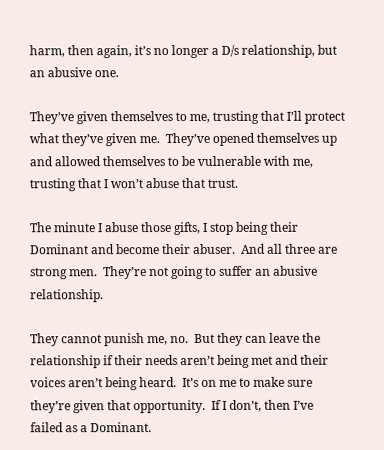harm, then again, it’s no longer a D/s relationship, but an abusive one.

They’ve given themselves to me, trusting that I’ll protect what they’ve given me.  They’ve opened themselves up and allowed themselves to be vulnerable with me, trusting that I won’t abuse that trust.

The minute I abuse those gifts, I stop being their Dominant and become their abuser.  And all three are strong men.  They’re not going to suffer an abusive relationship.

They cannot punish me, no.  But they can leave the relationship if their needs aren’t being met and their voices aren’t being heard.  It’s on me to make sure they’re given that opportunity.  If I don’t, then I’ve failed as a Dominant.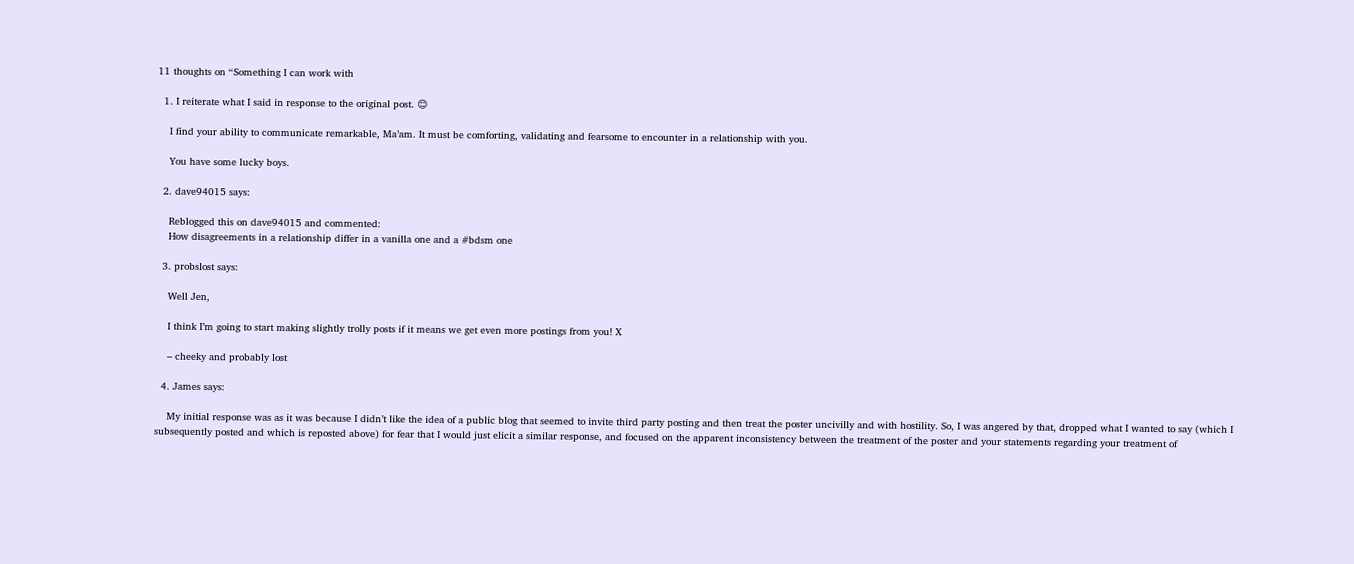11 thoughts on “Something I can work with

  1. I reiterate what I said in response to the original post. 😊

    I find your ability to communicate remarkable, Ma’am. It must be comforting, validating and fearsome to encounter in a relationship with you.

    You have some lucky boys.

  2. dave94015 says:

    Reblogged this on dave94015 and commented:
    How disagreements in a relationship differ in a vanilla one and a #bdsm one

  3. probslost says:

    Well Jen,

    I think I’m going to start making slightly trolly posts if it means we get even more postings from you! X

    – cheeky and probably lost

  4. James says:

    My initial response was as it was because I didn’t like the idea of a public blog that seemed to invite third party posting and then treat the poster uncivilly and with hostility. So, I was angered by that, dropped what I wanted to say (which I subsequently posted and which is reposted above) for fear that I would just elicit a similar response, and focused on the apparent inconsistency between the treatment of the poster and your statements regarding your treatment of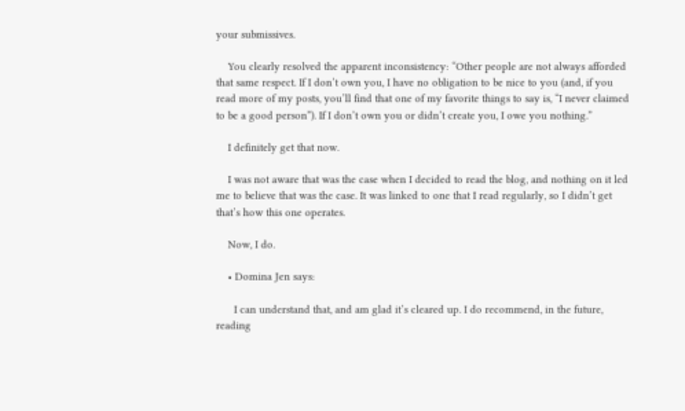your submissives.

    You clearly resolved the apparent inconsistency: “Other people are not always afforded that same respect. If I don’t own you, I have no obligation to be nice to you (and, if you read more of my posts, you’ll find that one of my favorite things to say is, “I never claimed to be a good person”). If I don’t own you or didn’t create you, I owe you nothing.”

    I definitely get that now.

    I was not aware that was the case when I decided to read the blog, and nothing on it led me to believe that was the case. It was linked to one that I read regularly, so I didn’t get that’s how this one operates.

    Now, I do.

    • Domina Jen says:

      I can understand that, and am glad it’s cleared up. I do recommend, in the future, reading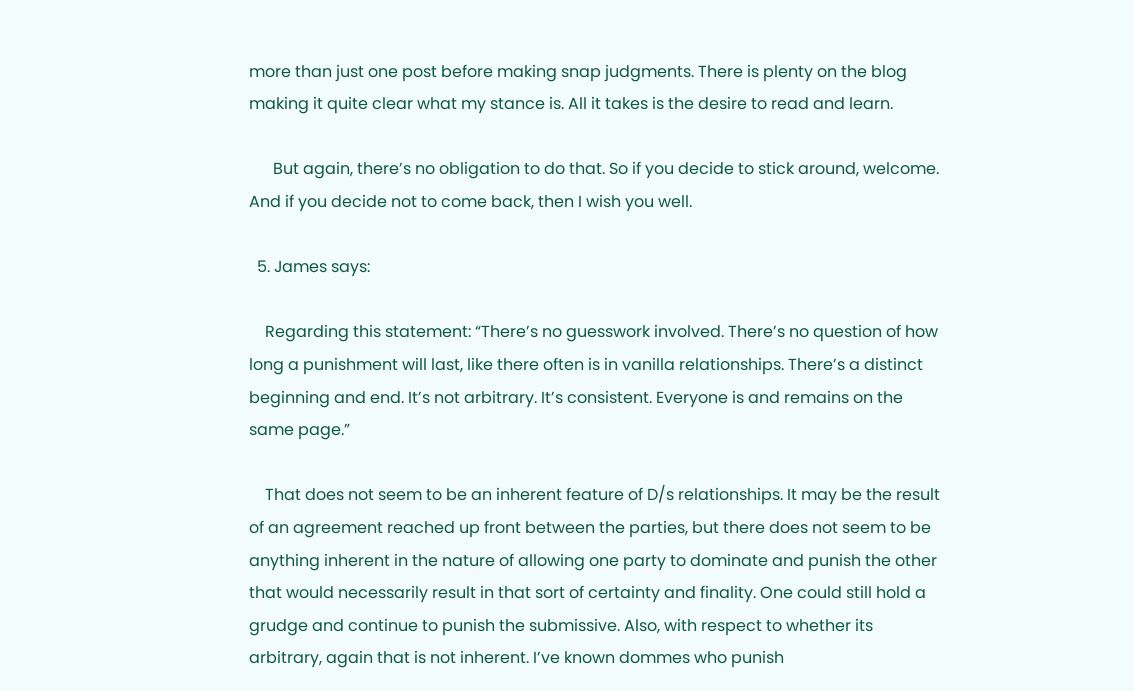more than just one post before making snap judgments. There is plenty on the blog making it quite clear what my stance is. All it takes is the desire to read and learn.

      But again, there’s no obligation to do that. So if you decide to stick around, welcome. And if you decide not to come back, then I wish you well.

  5. James says:

    Regarding this statement: “There’s no guesswork involved. There’s no question of how long a punishment will last, like there often is in vanilla relationships. There’s a distinct beginning and end. It’s not arbitrary. It’s consistent. Everyone is and remains on the same page.”

    That does not seem to be an inherent feature of D/s relationships. It may be the result of an agreement reached up front between the parties, but there does not seem to be anything inherent in the nature of allowing one party to dominate and punish the other that would necessarily result in that sort of certainty and finality. One could still hold a grudge and continue to punish the submissive. Also, with respect to whether its arbitrary, again that is not inherent. I’ve known dommes who punish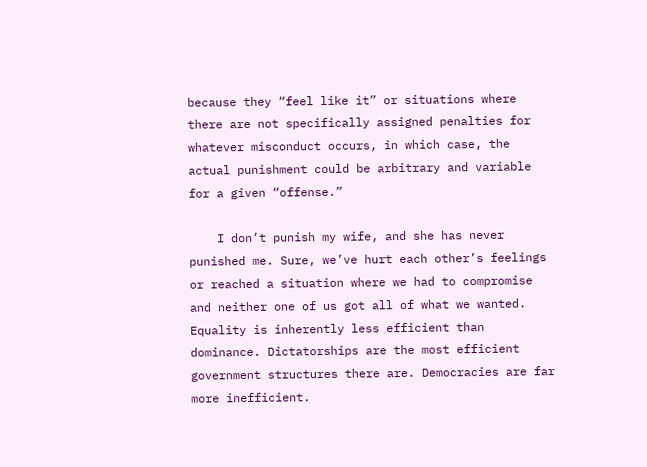because they “feel like it” or situations where there are not specifically assigned penalties for whatever misconduct occurs, in which case, the actual punishment could be arbitrary and variable for a given “offense.”

    I don’t punish my wife, and she has never punished me. Sure, we’ve hurt each other’s feelings or reached a situation where we had to compromise and neither one of us got all of what we wanted. Equality is inherently less efficient than dominance. Dictatorships are the most efficient government structures there are. Democracies are far more inefficient.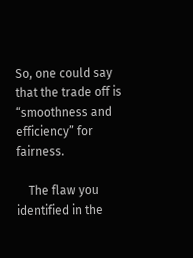So, one could say that the trade off is “smoothness and efficiency” for fairness.

    The flaw you identified in the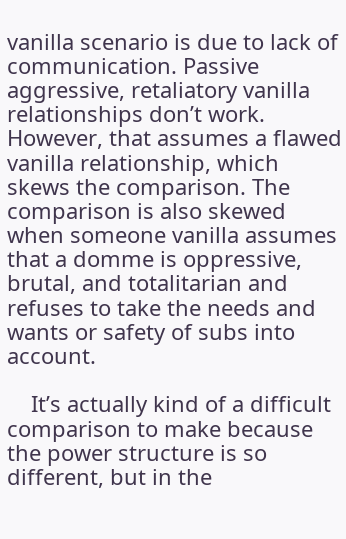vanilla scenario is due to lack of communication. Passive aggressive, retaliatory vanilla relationships don’t work. However, that assumes a flawed vanilla relationship, which skews the comparison. The comparison is also skewed when someone vanilla assumes that a domme is oppressive, brutal, and totalitarian and refuses to take the needs and wants or safety of subs into account.

    It’s actually kind of a difficult comparison to make because the power structure is so different, but in the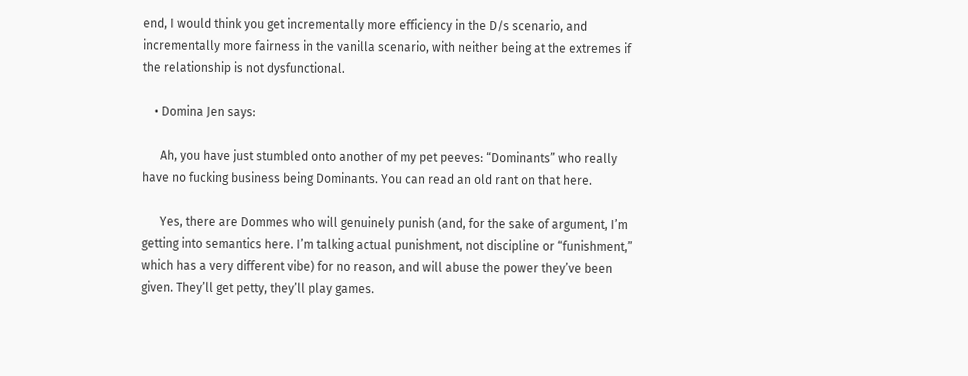end, I would think you get incrementally more efficiency in the D/s scenario, and incrementally more fairness in the vanilla scenario, with neither being at the extremes if the relationship is not dysfunctional.

    • Domina Jen says:

      Ah, you have just stumbled onto another of my pet peeves: “Dominants” who really have no fucking business being Dominants. You can read an old rant on that here.

      Yes, there are Dommes who will genuinely punish (and, for the sake of argument, I’m getting into semantics here. I’m talking actual punishment, not discipline or “funishment,” which has a very different vibe) for no reason, and will abuse the power they’ve been given. They’ll get petty, they’ll play games.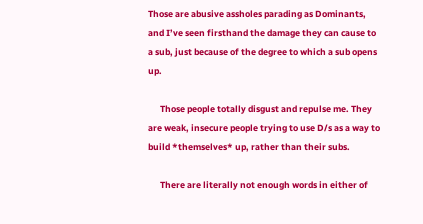Those are abusive assholes parading as Dominants, and I’ve seen firsthand the damage they can cause to a sub, just because of the degree to which a sub opens up.

      Those people totally disgust and repulse me. They are weak, insecure people trying to use D/s as a way to build *themselves* up, rather than their subs.

      There are literally not enough words in either of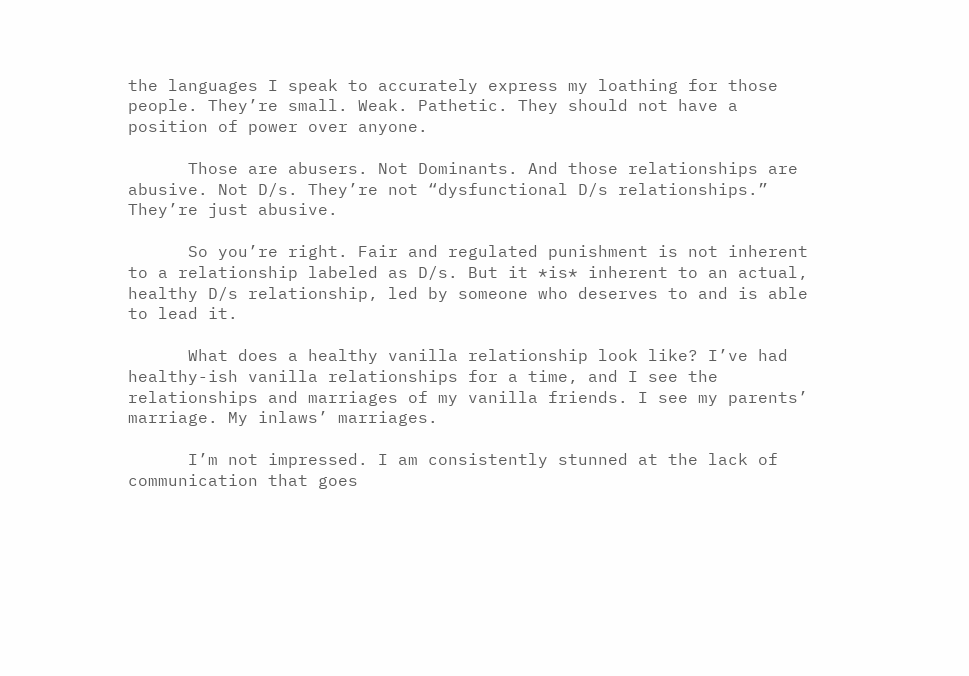the languages I speak to accurately express my loathing for those people. They’re small. Weak. Pathetic. They should not have a position of power over anyone.

      Those are abusers. Not Dominants. And those relationships are abusive. Not D/s. They’re not “dysfunctional D/s relationships.” They’re just abusive.

      So you’re right. Fair and regulated punishment is not inherent to a relationship labeled as D/s. But it *is* inherent to an actual, healthy D/s relationship, led by someone who deserves to and is able to lead it.

      What does a healthy vanilla relationship look like? I’ve had healthy-ish vanilla relationships for a time, and I see the relationships and marriages of my vanilla friends. I see my parents’ marriage. My inlaws’ marriages.

      I’m not impressed. I am consistently stunned at the lack of communication that goes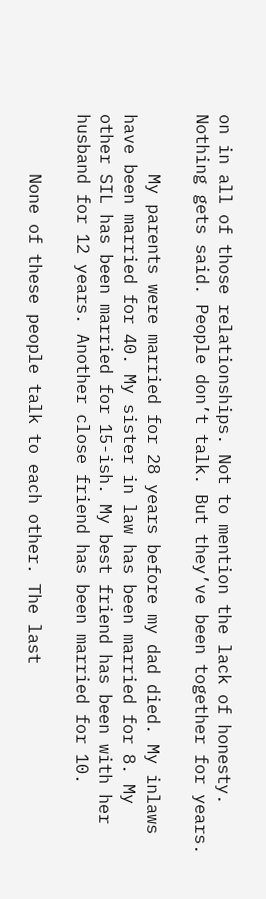on in all of those relationships. Not to mention the lack of honesty. Nothing gets said. People don’t talk. But they’ve been together for years.

      My parents were married for 28 years before my dad died. My inlaws have been married for 40. My sister in law has been married for 8. My other SIL has been married for 15-ish. My best friend has been with her husband for 12 years. Another close friend has been married for 10.

      None of these people talk to each other. The last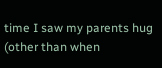time I saw my parents hug (other than when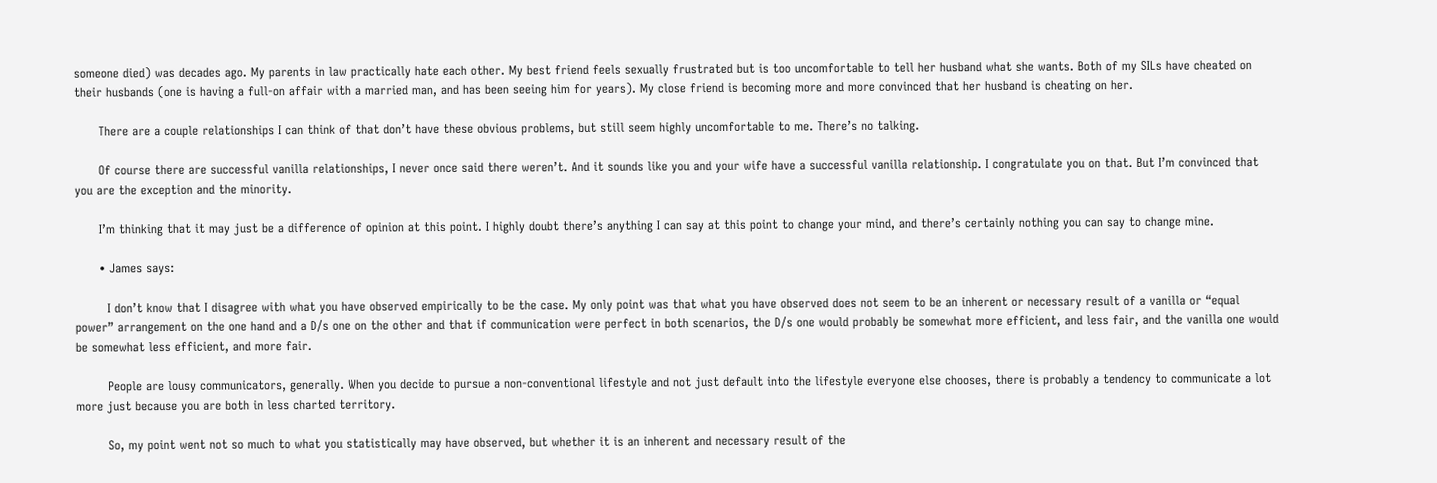someone died) was decades ago. My parents in law practically hate each other. My best friend feels sexually frustrated but is too uncomfortable to tell her husband what she wants. Both of my SILs have cheated on their husbands (one is having a full-on affair with a married man, and has been seeing him for years). My close friend is becoming more and more convinced that her husband is cheating on her.

      There are a couple relationships I can think of that don’t have these obvious problems, but still seem highly uncomfortable to me. There’s no talking.

      Of course there are successful vanilla relationships, I never once said there weren’t. And it sounds like you and your wife have a successful vanilla relationship. I congratulate you on that. But I’m convinced that you are the exception and the minority.

      I’m thinking that it may just be a difference of opinion at this point. I highly doubt there’s anything I can say at this point to change your mind, and there’s certainly nothing you can say to change mine.

      • James says:

        I don’t know that I disagree with what you have observed empirically to be the case. My only point was that what you have observed does not seem to be an inherent or necessary result of a vanilla or “equal power” arrangement on the one hand and a D/s one on the other and that if communication were perfect in both scenarios, the D/s one would probably be somewhat more efficient, and less fair, and the vanilla one would be somewhat less efficient, and more fair.

        People are lousy communicators, generally. When you decide to pursue a non-conventional lifestyle and not just default into the lifestyle everyone else chooses, there is probably a tendency to communicate a lot more just because you are both in less charted territory.

        So, my point went not so much to what you statistically may have observed, but whether it is an inherent and necessary result of the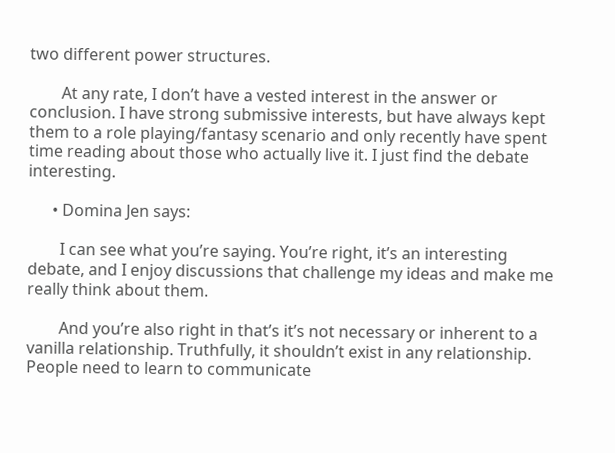two different power structures.

        At any rate, I don’t have a vested interest in the answer or conclusion. I have strong submissive interests, but have always kept them to a role playing/fantasy scenario and only recently have spent time reading about those who actually live it. I just find the debate interesting.

      • Domina Jen says:

        I can see what you’re saying. You’re right, it’s an interesting debate, and I enjoy discussions that challenge my ideas and make me really think about them.

        And you’re also right in that’s it’s not necessary or inherent to a vanilla relationship. Truthfully, it shouldn’t exist in any relationship. People need to learn to communicate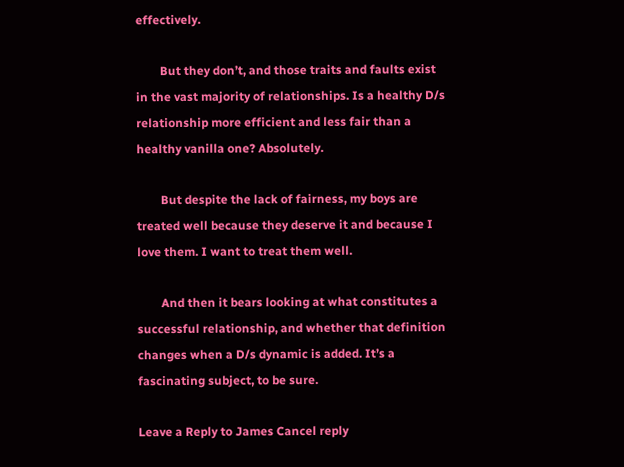effectively.

        But they don’t, and those traits and faults exist in the vast majority of relationships. Is a healthy D/s relationship more efficient and less fair than a healthy vanilla one? Absolutely.

        But despite the lack of fairness, my boys are treated well because they deserve it and because I love them. I want to treat them well.

        And then it bears looking at what constitutes a successful relationship, and whether that definition changes when a D/s dynamic is added. It’s a fascinating subject, to be sure.

Leave a Reply to James Cancel reply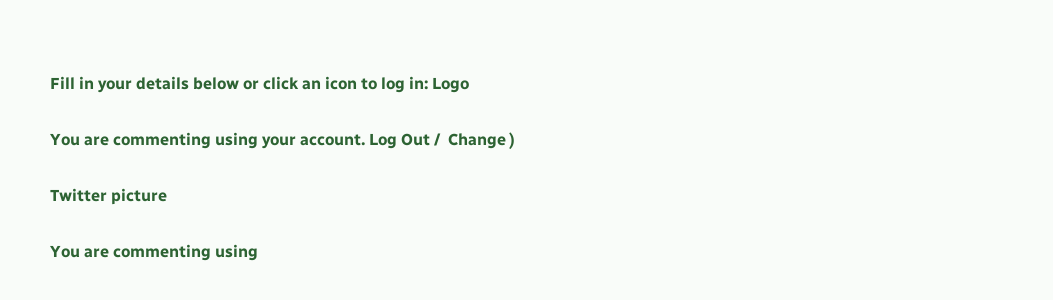Fill in your details below or click an icon to log in: Logo

You are commenting using your account. Log Out /  Change )

Twitter picture

You are commenting using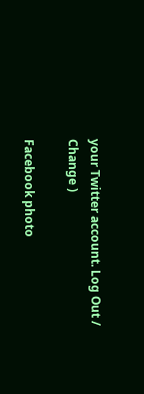your Twitter account. Log Out /  Change )

Facebook photo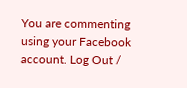You are commenting using your Facebook account. Log Out /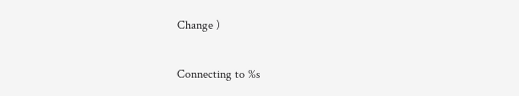Change )

Connecting to %s